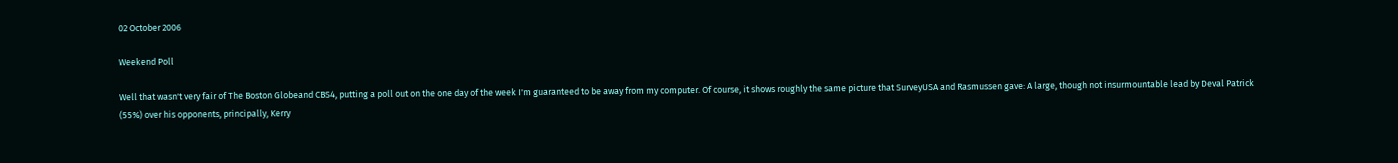02 October 2006

Weekend Poll

Well that wasn't very fair of The Boston Globeand CBS4, putting a poll out on the one day of the week I'm guaranteed to be away from my computer. Of course, it shows roughly the same picture that SurveyUSA and Rasmussen gave: A large, though not insurmountable lead by Deval Patrick (55%) over his opponents, principally, Kerry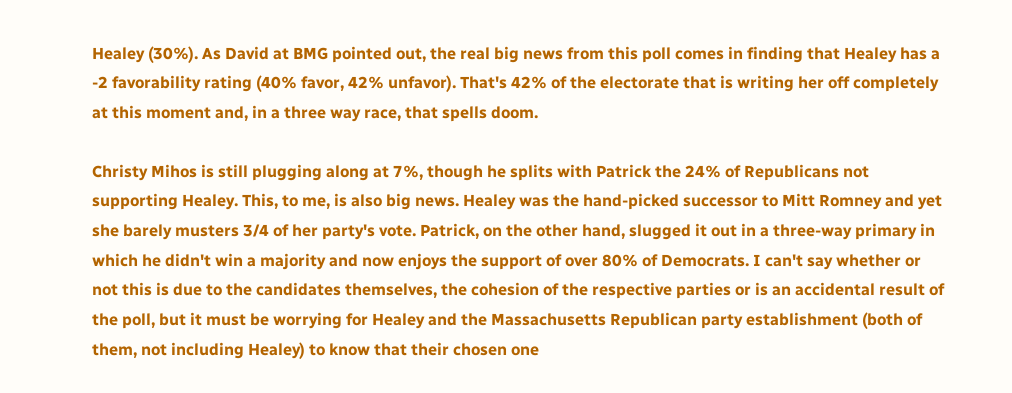Healey (30%). As David at BMG pointed out, the real big news from this poll comes in finding that Healey has a -2 favorability rating (40% favor, 42% unfavor). That's 42% of the electorate that is writing her off completely at this moment and, in a three way race, that spells doom.

Christy Mihos is still plugging along at 7%, though he splits with Patrick the 24% of Republicans not supporting Healey. This, to me, is also big news. Healey was the hand-picked successor to Mitt Romney and yet she barely musters 3/4 of her party's vote. Patrick, on the other hand, slugged it out in a three-way primary in which he didn't win a majority and now enjoys the support of over 80% of Democrats. I can't say whether or not this is due to the candidates themselves, the cohesion of the respective parties or is an accidental result of the poll, but it must be worrying for Healey and the Massachusetts Republican party establishment (both of them, not including Healey) to know that their chosen one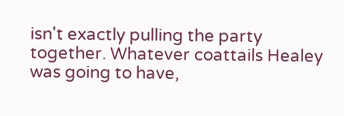isn't exactly pulling the party together. Whatever coattails Healey was going to have,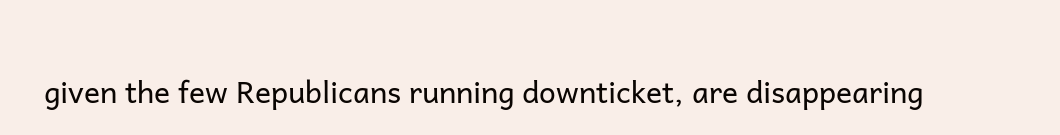given the few Republicans running downticket, are disappearing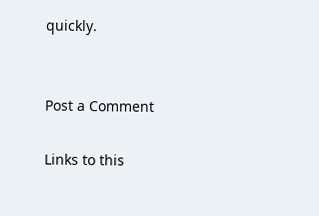quickly.


Post a Comment

Links to this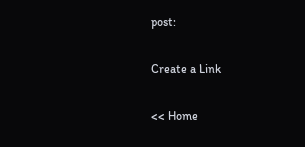post:

Create a Link

<< Home